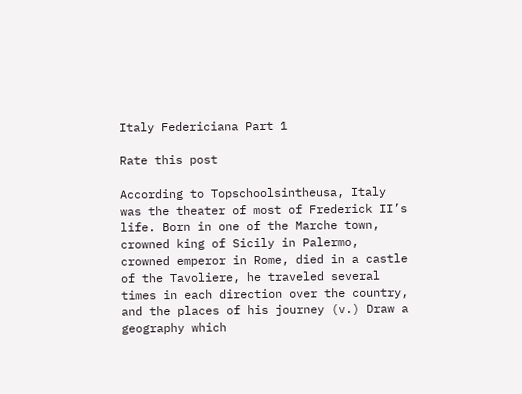Italy Federiciana Part 1

Rate this post

According to Topschoolsintheusa, Italy was the theater of most of Frederick II’s life. Born in one of the Marche town, crowned king of Sicily in Palermo, crowned emperor in Rome, died in a castle of the Tavoliere, he traveled several times in each direction over the country, and the places of his journey (v.) Draw a geography which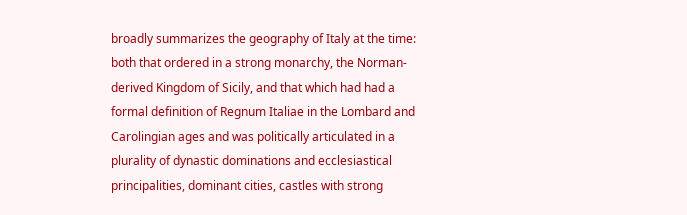broadly summarizes the geography of Italy at the time: both that ordered in a strong monarchy, the Norman-derived Kingdom of Sicily, and that which had had a formal definition of Regnum Italiae in the Lombard and Carolingian ages and was politically articulated in a plurality of dynastic dominations and ecclesiastical principalities, dominant cities, castles with strong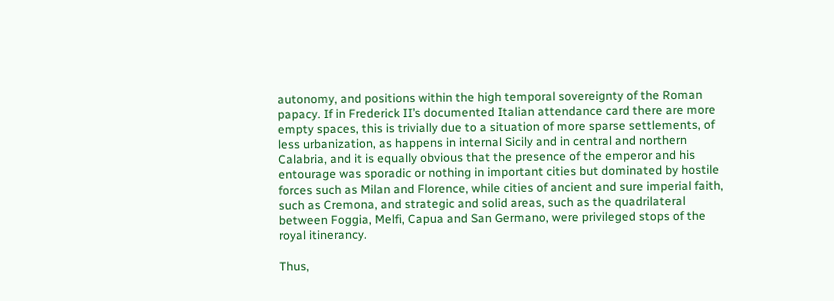autonomy, and positions within the high temporal sovereignty of the Roman papacy. If in Frederick II’s documented Italian attendance card there are more empty spaces, this is trivially due to a situation of more sparse settlements, of less urbanization, as happens in internal Sicily and in central and northern Calabria, and it is equally obvious that the presence of the emperor and his entourage was sporadic or nothing in important cities but dominated by hostile forces such as Milan and Florence, while cities of ancient and sure imperial faith, such as Cremona, and strategic and solid areas, such as the quadrilateral between Foggia, Melfi, Capua and San Germano, were privileged stops of the royal itinerancy.

Thus,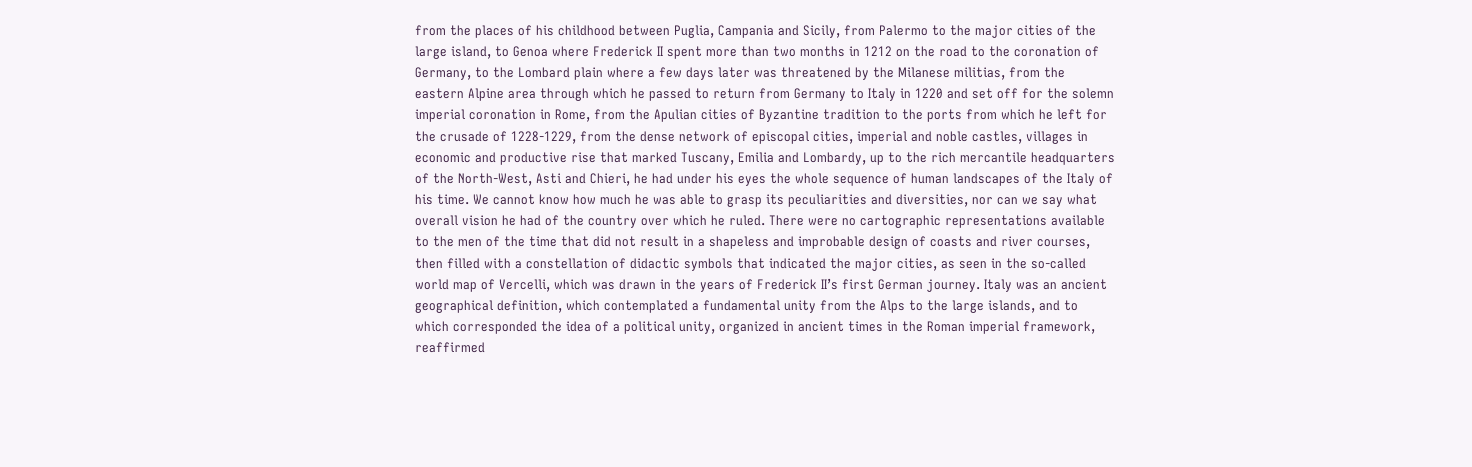from the places of his childhood between Puglia, Campania and Sicily, from Palermo to the major cities of the large island, to Genoa where Frederick II spent more than two months in 1212 on the road to the coronation of Germany, to the Lombard plain where a few days later was threatened by the Milanese militias, from the eastern Alpine area through which he passed to return from Germany to Italy in 1220 and set off for the solemn imperial coronation in Rome, from the Apulian cities of Byzantine tradition to the ports from which he left for the crusade of 1228-1229, from the dense network of episcopal cities, imperial and noble castles, villages in economic and productive rise that marked Tuscany, Emilia and Lombardy, up to the rich mercantile headquarters of the North-West, Asti and Chieri, he had under his eyes the whole sequence of human landscapes of the Italy of his time. We cannot know how much he was able to grasp its peculiarities and diversities, nor can we say what overall vision he had of the country over which he ruled. There were no cartographic representations available to the men of the time that did not result in a shapeless and improbable design of coasts and river courses, then filled with a constellation of didactic symbols that indicated the major cities, as seen in the so-called world map of Vercelli, which was drawn in the years of Frederick II’s first German journey. Italy was an ancient geographical definition, which contemplated a fundamental unity from the Alps to the large islands, and to which corresponded the idea of a political unity, organized in ancient times in the Roman imperial framework, reaffirmed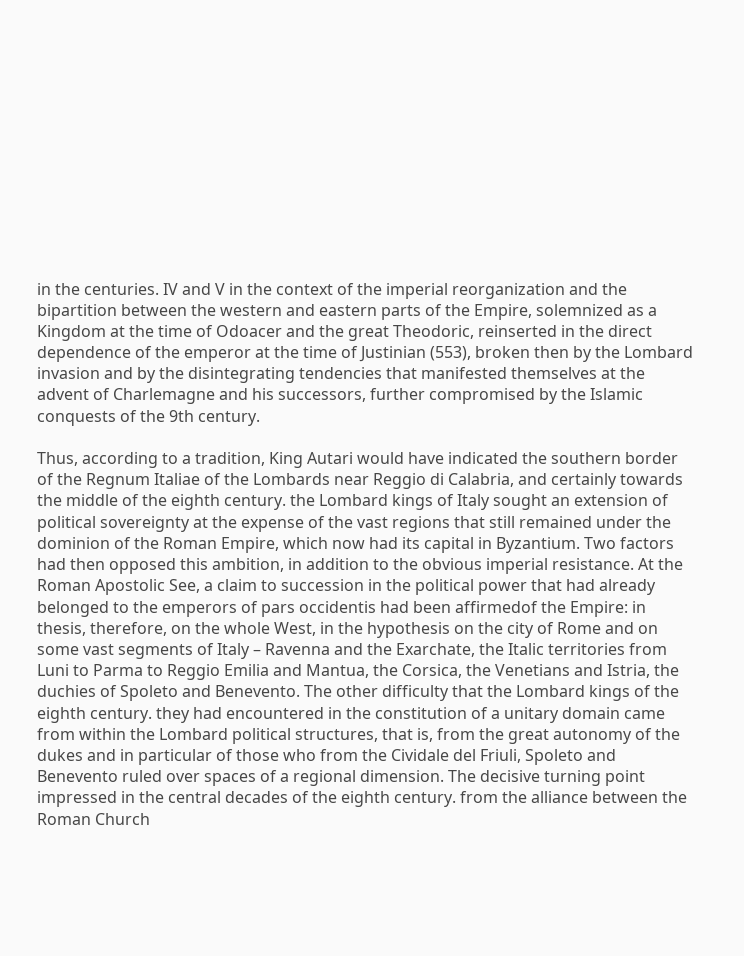in the centuries. IV and V in the context of the imperial reorganization and the bipartition between the western and eastern parts of the Empire, solemnized as a Kingdom at the time of Odoacer and the great Theodoric, reinserted in the direct dependence of the emperor at the time of Justinian (553), broken then by the Lombard invasion and by the disintegrating tendencies that manifested themselves at the advent of Charlemagne and his successors, further compromised by the Islamic conquests of the 9th century.

Thus, according to a tradition, King Autari would have indicated the southern border of the Regnum Italiae of the Lombards near Reggio di Calabria, and certainly towards the middle of the eighth century. the Lombard kings of Italy sought an extension of political sovereignty at the expense of the vast regions that still remained under the dominion of the Roman Empire, which now had its capital in Byzantium. Two factors had then opposed this ambition, in addition to the obvious imperial resistance. At the Roman Apostolic See, a claim to succession in the political power that had already belonged to the emperors of pars occidentis had been affirmedof the Empire: in thesis, therefore, on the whole West, in the hypothesis on the city of Rome and on some vast segments of Italy – Ravenna and the Exarchate, the Italic territories from Luni to Parma to Reggio Emilia and Mantua, the Corsica, the Venetians and Istria, the duchies of Spoleto and Benevento. The other difficulty that the Lombard kings of the eighth century. they had encountered in the constitution of a unitary domain came from within the Lombard political structures, that is, from the great autonomy of the dukes and in particular of those who from the Cividale del Friuli, Spoleto and Benevento ruled over spaces of a regional dimension. The decisive turning point impressed in the central decades of the eighth century. from the alliance between the Roman Church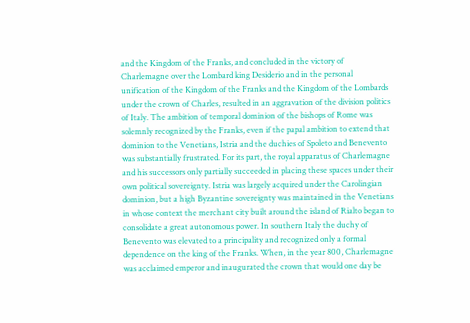and the Kingdom of the Franks, and concluded in the victory of Charlemagne over the Lombard king Desiderio and in the personal unification of the Kingdom of the Franks and the Kingdom of the Lombards under the crown of Charles, resulted in an aggravation of the division politics of Italy. The ambition of temporal dominion of the bishops of Rome was solemnly recognized by the Franks, even if the papal ambition to extend that dominion to the Venetians, Istria and the duchies of Spoleto and Benevento was substantially frustrated. For its part, the royal apparatus of Charlemagne and his successors only partially succeeded in placing these spaces under their own political sovereignty. Istria was largely acquired under the Carolingian dominion, but a high Byzantine sovereignty was maintained in the Venetians in whose context the merchant city built around the island of Rialto began to consolidate a great autonomous power. In southern Italy the duchy of Benevento was elevated to a principality and recognized only a formal dependence on the king of the Franks. When, in the year 800, Charlemagne was acclaimed emperor and inaugurated the crown that would one day be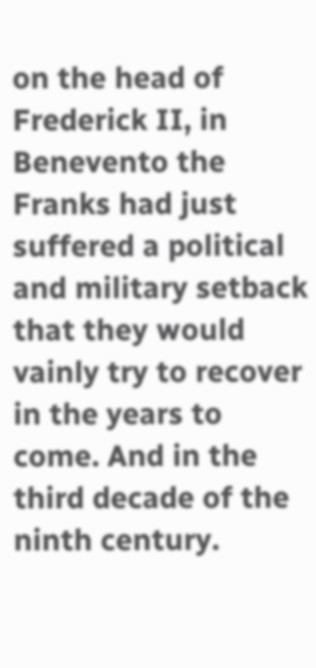on the head of Frederick II, in Benevento the Franks had just suffered a political and military setback that they would vainly try to recover in the years to come. And in the third decade of the ninth century.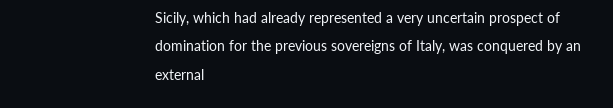Sicily, which had already represented a very uncertain prospect of domination for the previous sovereigns of Italy, was conquered by an external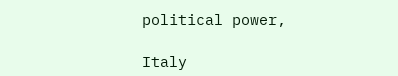political power,

Italy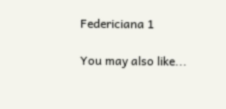Federiciana 1

You may also like...